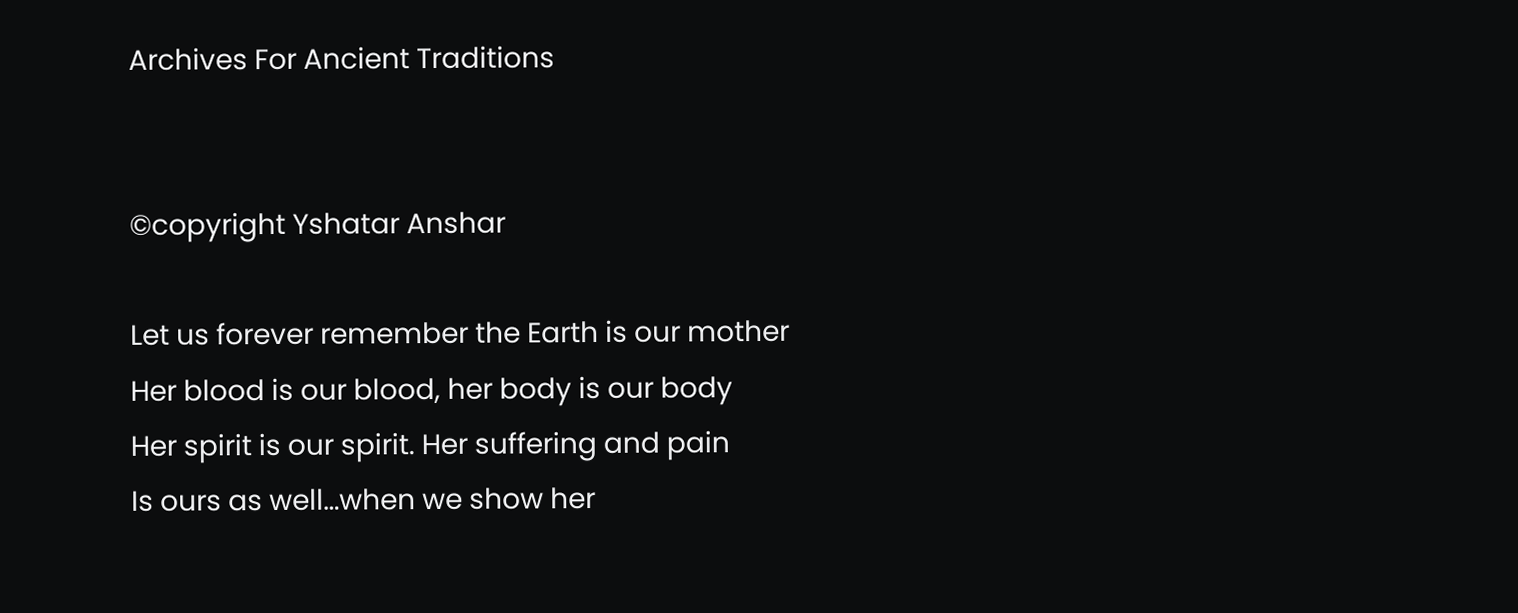Archives For Ancient Traditions


©copyright Yshatar Anshar

Let us forever remember the Earth is our mother
Her blood is our blood, her body is our body
Her spirit is our spirit. Her suffering and pain
Is ours as well…when we show her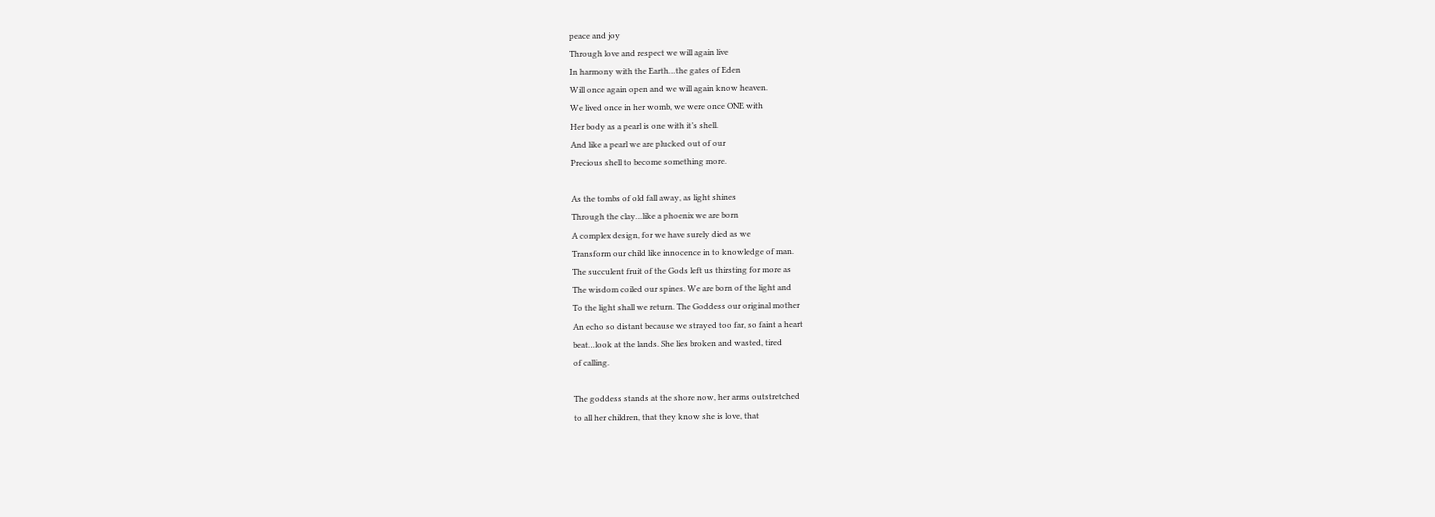peace and joy
Through love and respect we will again live
In harmony with the Earth…the gates of Eden
Will once again open and we will again know heaven.
We lived once in her womb, we were once ONE with
Her body as a pearl is one with it’s shell.
And like a pearl we are plucked out of our
Precious shell to become something more.

As the tombs of old fall away, as light shines
Through the clay…like a phoenix we are born
A complex design, for we have surely died as we
Transform our child like innocence in to knowledge of man.
The succulent fruit of the Gods left us thirsting for more as
The wisdom coiled our spines. We are born of the light and
To the light shall we return. The Goddess our original mother
An echo so distant because we strayed too far, so faint a heart
beat…look at the lands. She lies broken and wasted, tired
of calling.

The goddess stands at the shore now, her arms outstretched
to all her children, that they know she is love, that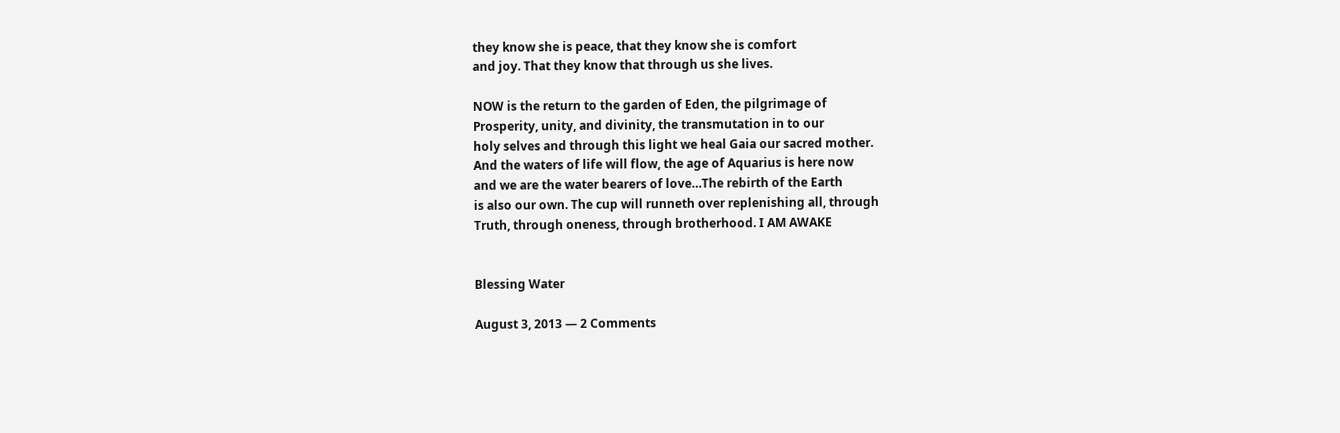they know she is peace, that they know she is comfort
and joy. That they know that through us she lives.

NOW is the return to the garden of Eden, the pilgrimage of
Prosperity, unity, and divinity, the transmutation in to our
holy selves and through this light we heal Gaia our sacred mother.
And the waters of life will flow, the age of Aquarius is here now
and we are the water bearers of love…The rebirth of the Earth
is also our own. The cup will runneth over replenishing all, through
Truth, through oneness, through brotherhood. I AM AWAKE


Blessing Water

August 3, 2013 — 2 Comments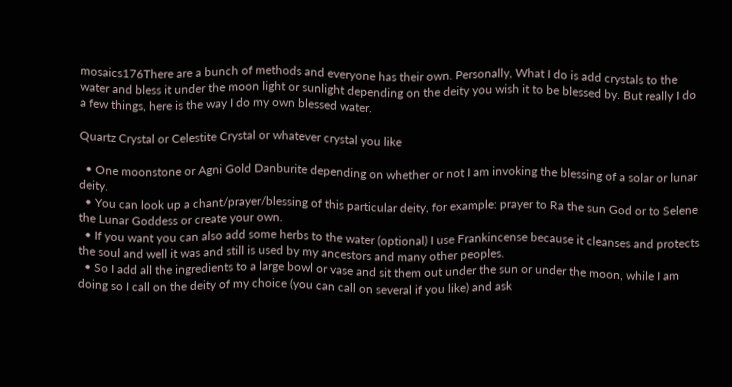mosaics176There are a bunch of methods and everyone has their own. Personally, What I do is add crystals to the water and bless it under the moon light or sunlight depending on the deity you wish it to be blessed by. But really I do a few things, here is the way I do my own blessed water.

Quartz Crystal or Celestite Crystal or whatever crystal you like

  • One moonstone or Agni Gold Danburite depending on whether or not I am invoking the blessing of a solar or lunar deity.
  • You can look up a chant/prayer/blessing of this particular deity, for example: prayer to Ra the sun God or to Selene the Lunar Goddess or create your own.
  • If you want you can also add some herbs to the water (optional) I use Frankincense because it cleanses and protects the soul and well it was and still is used by my ancestors and many other peoples.
  • So I add all the ingredients to a large bowl or vase and sit them out under the sun or under the moon, while I am doing so I call on the deity of my choice (you can call on several if you like) and ask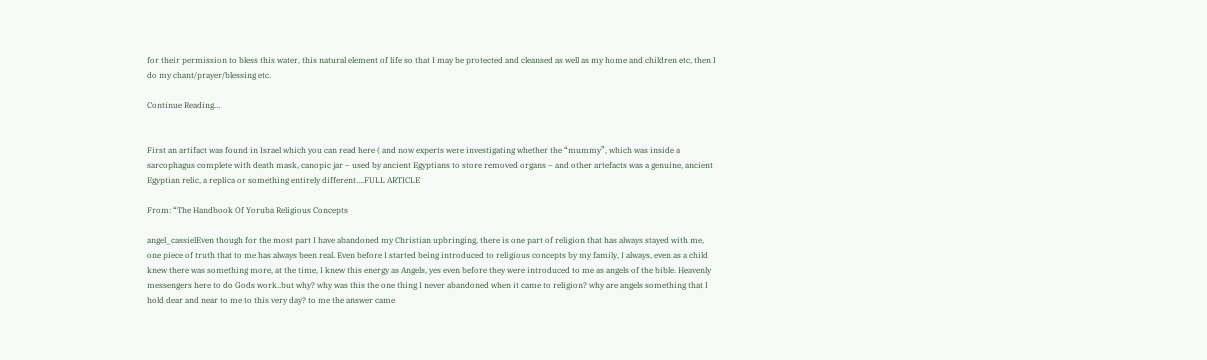for their permission to bless this water, this natural element of life so that I may be protected and cleansed as well as my home and children etc, then I do my chant/prayer/blessing etc.

Continue Reading…


First an artifact was found in Israel which you can read here ( and now experts were investigating whether the “mummy”, which was inside a sarcophagus complete with death mask, canopic jar – used by ancient Egyptians to store removed organs – and other artefacts was a genuine, ancient Egyptian relic, a replica or something entirely different….FULL ARTICLE

From: “The Handbook Of Yoruba Religious Concepts

angel_cassielEven though for the most part I have abandoned my Christian upbringing, there is one part of religion that has always stayed with me, one piece of truth that to me has always been real. Even before I started being introduced to religious concepts by my family, I always, even as a child knew there was something more, at the time, I knew this energy as Angels, yes even before they were introduced to me as angels of the bible. Heavenly messengers here to do Gods work..but why? why was this the one thing I never abandoned when it came to religion? why are angels something that I hold dear and near to me to this very day? to me the answer came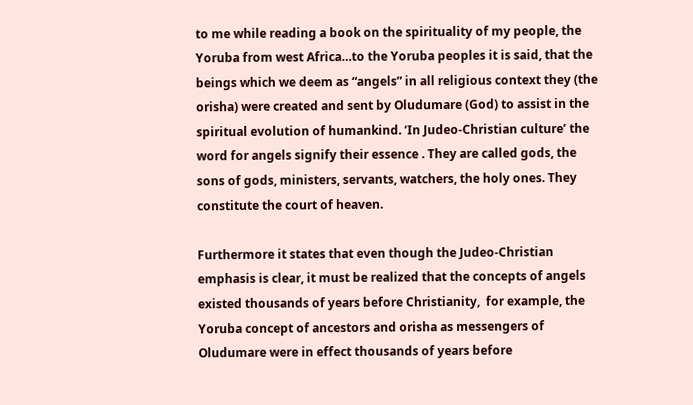to me while reading a book on the spirituality of my people, the Yoruba from west Africa…to the Yoruba peoples it is said, that the beings which we deem as “angels” in all religious context they (the orisha) were created and sent by Oludumare (God) to assist in the spiritual evolution of humankind. ‘In Judeo-Christian culture’ the word for angels signify their essence . They are called gods, the sons of gods, ministers, servants, watchers, the holy ones. They constitute the court of heaven.

Furthermore it states that even though the Judeo-Christian emphasis is clear, it must be realized that the concepts of angels existed thousands of years before Christianity,  for example, the Yoruba concept of ancestors and orisha as messengers of Oludumare were in effect thousands of years before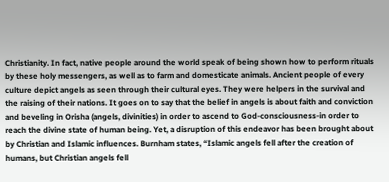Christianity. In fact, native people around the world speak of being shown how to perform rituals by these holy messengers, as well as to farm and domesticate animals. Ancient people of every culture depict angels as seen through their cultural eyes. They were helpers in the survival and the raising of their nations. It goes on to say that the belief in angels is about faith and conviction and beveling in Orisha (angels, divinities) in order to ascend to God-consciousness-in order to reach the divine state of human being. Yet, a disruption of this endeavor has been brought about by Christian and Islamic influences. Burnham states, “Islamic angels fell after the creation of humans, but Christian angels fell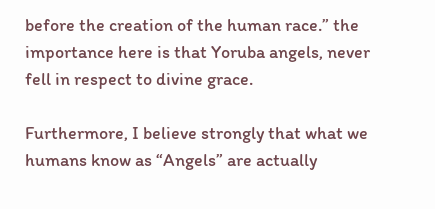before the creation of the human race.” the importance here is that Yoruba angels, never fell in respect to divine grace.

Furthermore, I believe strongly that what we humans know as “Angels” are actually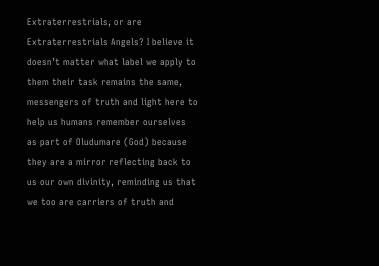Extraterrestrials, or are Extraterrestrials Angels? I believe it doesn’t matter what label we apply to them their task remains the same, messengers of truth and light here to help us humans remember ourselves as part of Oludumare (God) because they are a mirror reflecting back to us our own divinity, reminding us that we too are carriers of truth and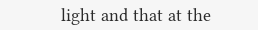light and that at the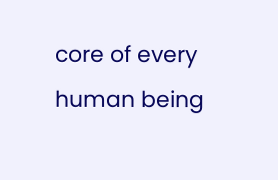core of every human being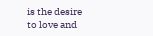is the desire to love and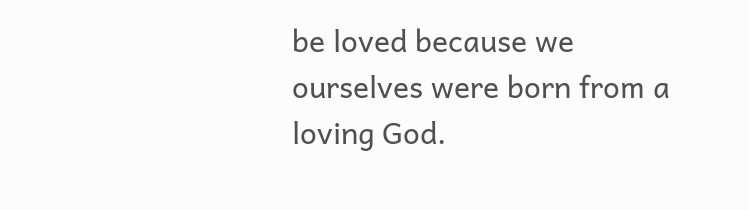be loved because we ourselves were born from a loving God.